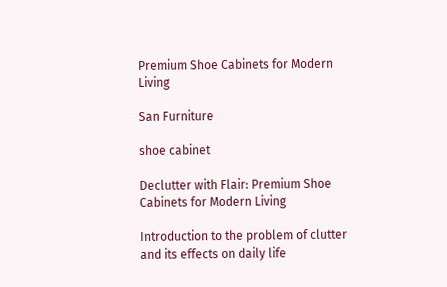Premium Shoe Cabinets for Modern Living

San Furniture

shoe cabinet

Declutter with Flair: Premium Shoe Cabinets for Modern Living

Introduction to the problem of clutter and its effects on daily life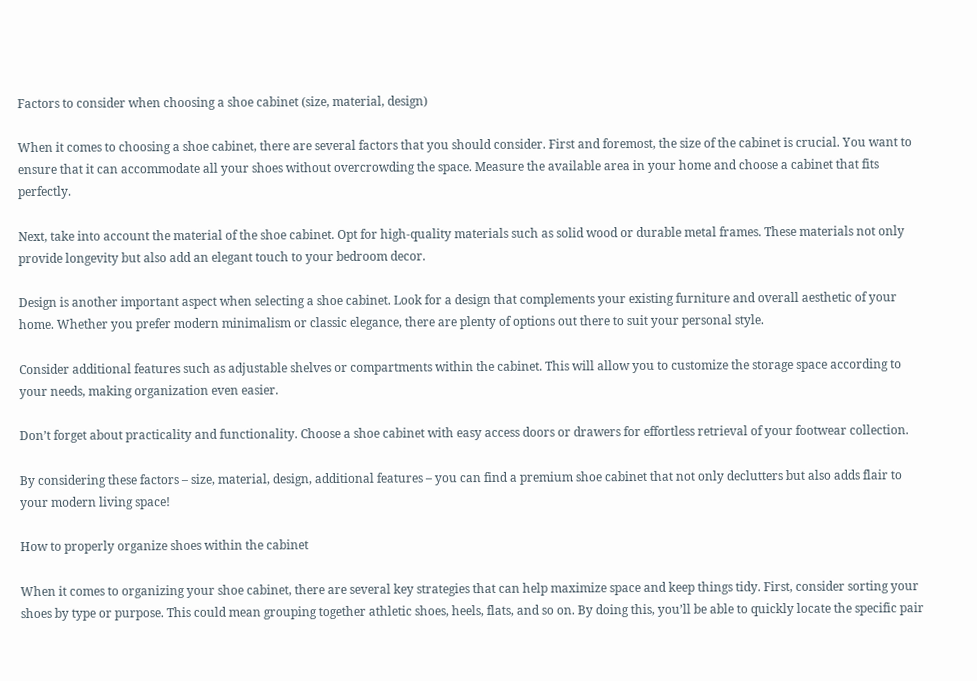Factors to consider when choosing a shoe cabinet (size, material, design)

When it comes to choosing a shoe cabinet, there are several factors that you should consider. First and foremost, the size of the cabinet is crucial. You want to ensure that it can accommodate all your shoes without overcrowding the space. Measure the available area in your home and choose a cabinet that fits perfectly.

Next, take into account the material of the shoe cabinet. Opt for high-quality materials such as solid wood or durable metal frames. These materials not only provide longevity but also add an elegant touch to your bedroom decor.

Design is another important aspect when selecting a shoe cabinet. Look for a design that complements your existing furniture and overall aesthetic of your home. Whether you prefer modern minimalism or classic elegance, there are plenty of options out there to suit your personal style.

Consider additional features such as adjustable shelves or compartments within the cabinet. This will allow you to customize the storage space according to your needs, making organization even easier.

Don’t forget about practicality and functionality. Choose a shoe cabinet with easy access doors or drawers for effortless retrieval of your footwear collection.

By considering these factors – size, material, design, additional features – you can find a premium shoe cabinet that not only declutters but also adds flair to your modern living space!

How to properly organize shoes within the cabinet

When it comes to organizing your shoe cabinet, there are several key strategies that can help maximize space and keep things tidy. First, consider sorting your shoes by type or purpose. This could mean grouping together athletic shoes, heels, flats, and so on. By doing this, you’ll be able to quickly locate the specific pair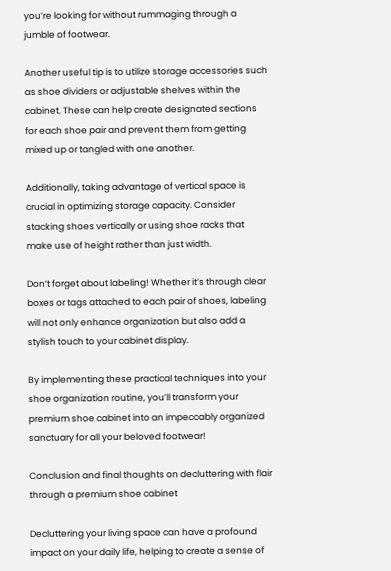you’re looking for without rummaging through a jumble of footwear.

Another useful tip is to utilize storage accessories such as shoe dividers or adjustable shelves within the cabinet. These can help create designated sections for each shoe pair and prevent them from getting mixed up or tangled with one another.

Additionally, taking advantage of vertical space is crucial in optimizing storage capacity. Consider stacking shoes vertically or using shoe racks that make use of height rather than just width.

Don’t forget about labeling! Whether it’s through clear boxes or tags attached to each pair of shoes, labeling will not only enhance organization but also add a stylish touch to your cabinet display.

By implementing these practical techniques into your shoe organization routine, you’ll transform your premium shoe cabinet into an impeccably organized sanctuary for all your beloved footwear!

Conclusion and final thoughts on decluttering with flair through a premium shoe cabinet

Decluttering your living space can have a profound impact on your daily life, helping to create a sense of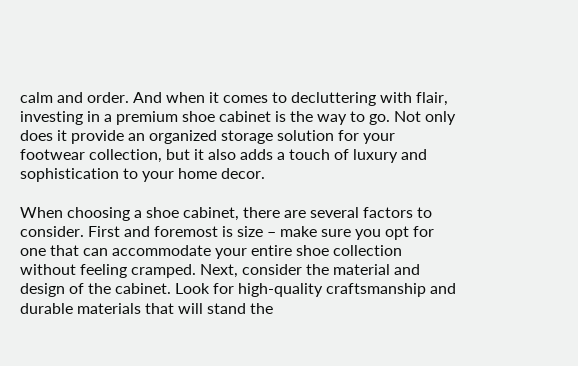calm and order. And when it comes to decluttering with flair, investing in a premium shoe cabinet is the way to go. Not only does it provide an organized storage solution for your footwear collection, but it also adds a touch of luxury and sophistication to your home decor.

When choosing a shoe cabinet, there are several factors to consider. First and foremost is size – make sure you opt for one that can accommodate your entire shoe collection without feeling cramped. Next, consider the material and design of the cabinet. Look for high-quality craftsmanship and durable materials that will stand the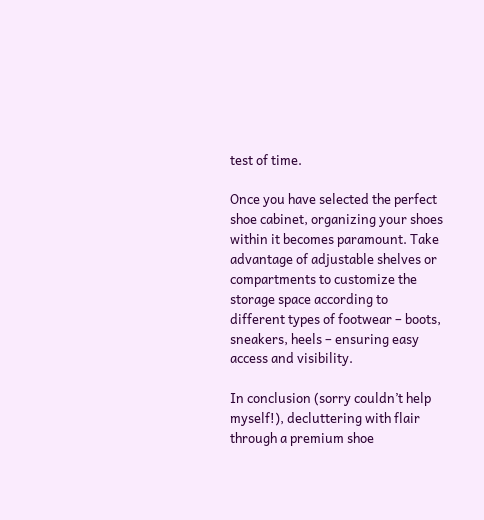test of time.

Once you have selected the perfect shoe cabinet, organizing your shoes within it becomes paramount. Take advantage of adjustable shelves or compartments to customize the storage space according to different types of footwear – boots, sneakers, heels – ensuring easy access and visibility.

In conclusion (sorry couldn’t help myself!), decluttering with flair through a premium shoe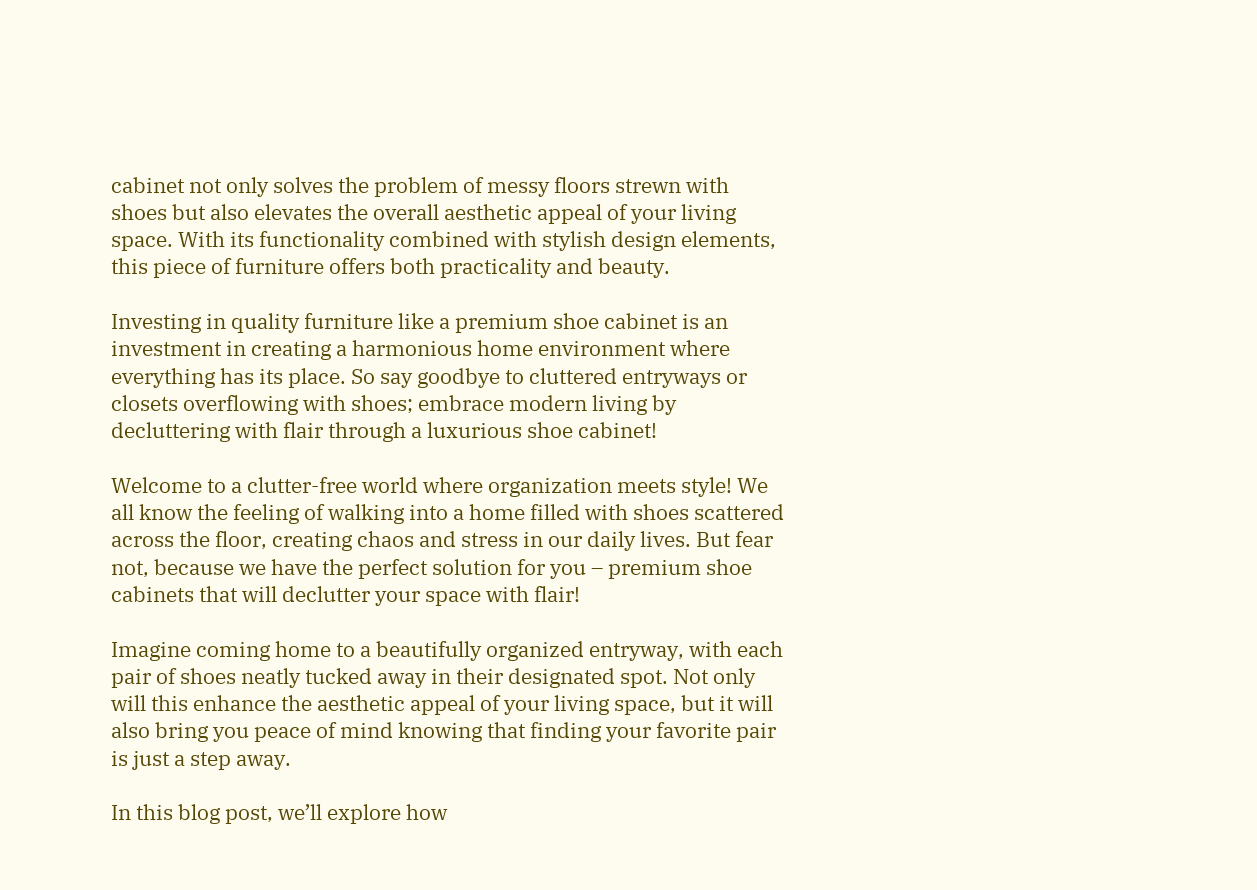cabinet not only solves the problem of messy floors strewn with shoes but also elevates the overall aesthetic appeal of your living space. With its functionality combined with stylish design elements, this piece of furniture offers both practicality and beauty.

Investing in quality furniture like a premium shoe cabinet is an investment in creating a harmonious home environment where everything has its place. So say goodbye to cluttered entryways or closets overflowing with shoes; embrace modern living by decluttering with flair through a luxurious shoe cabinet!

Welcome to a clutter-free world where organization meets style! We all know the feeling of walking into a home filled with shoes scattered across the floor, creating chaos and stress in our daily lives. But fear not, because we have the perfect solution for you – premium shoe cabinets that will declutter your space with flair!

Imagine coming home to a beautifully organized entryway, with each pair of shoes neatly tucked away in their designated spot. Not only will this enhance the aesthetic appeal of your living space, but it will also bring you peace of mind knowing that finding your favorite pair is just a step away.

In this blog post, we’ll explore how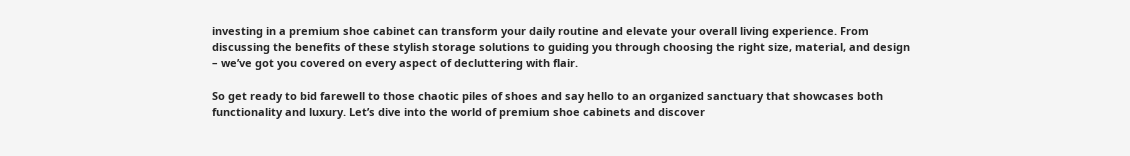investing in a premium shoe cabinet can transform your daily routine and elevate your overall living experience. From discussing the benefits of these stylish storage solutions to guiding you through choosing the right size, material, and design – we’ve got you covered on every aspect of decluttering with flair.

So get ready to bid farewell to those chaotic piles of shoes and say hello to an organized sanctuary that showcases both functionality and luxury. Let’s dive into the world of premium shoe cabinets and discover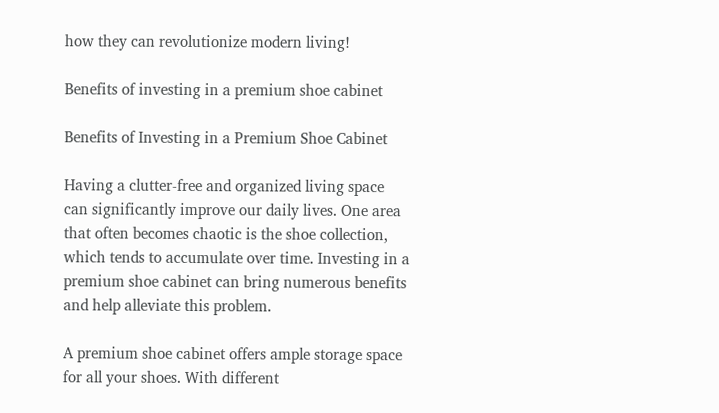how they can revolutionize modern living!

Benefits of investing in a premium shoe cabinet

Benefits of Investing in a Premium Shoe Cabinet

Having a clutter-free and organized living space can significantly improve our daily lives. One area that often becomes chaotic is the shoe collection, which tends to accumulate over time. Investing in a premium shoe cabinet can bring numerous benefits and help alleviate this problem.

A premium shoe cabinet offers ample storage space for all your shoes. With different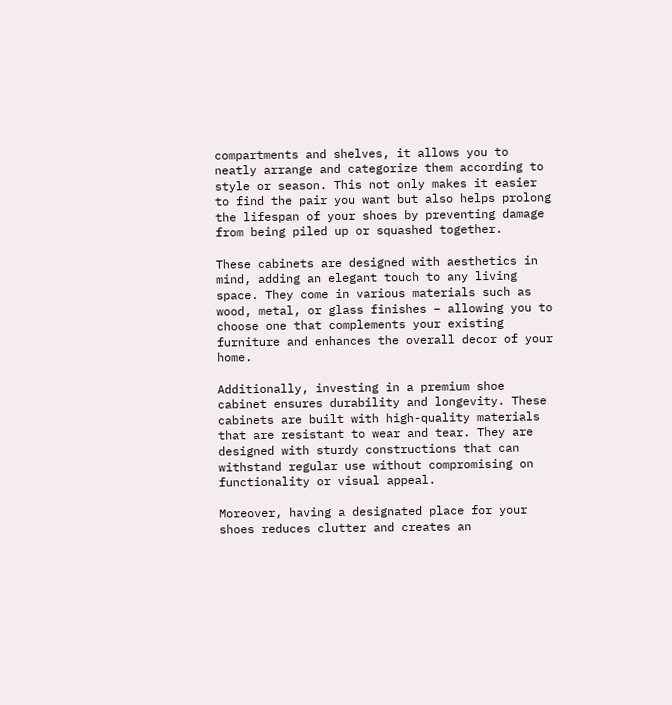compartments and shelves, it allows you to neatly arrange and categorize them according to style or season. This not only makes it easier to find the pair you want but also helps prolong the lifespan of your shoes by preventing damage from being piled up or squashed together.

These cabinets are designed with aesthetics in mind, adding an elegant touch to any living space. They come in various materials such as wood, metal, or glass finishes – allowing you to choose one that complements your existing furniture and enhances the overall decor of your home.

Additionally, investing in a premium shoe cabinet ensures durability and longevity. These cabinets are built with high-quality materials that are resistant to wear and tear. They are designed with sturdy constructions that can withstand regular use without compromising on functionality or visual appeal.

Moreover, having a designated place for your shoes reduces clutter and creates an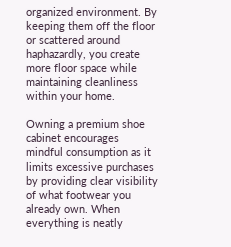organized environment. By keeping them off the floor or scattered around haphazardly, you create more floor space while maintaining cleanliness within your home.

Owning a premium shoe cabinet encourages mindful consumption as it limits excessive purchases by providing clear visibility of what footwear you already own. When everything is neatly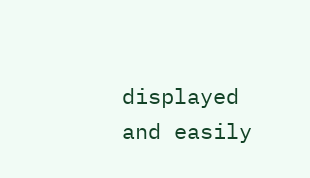displayed and easily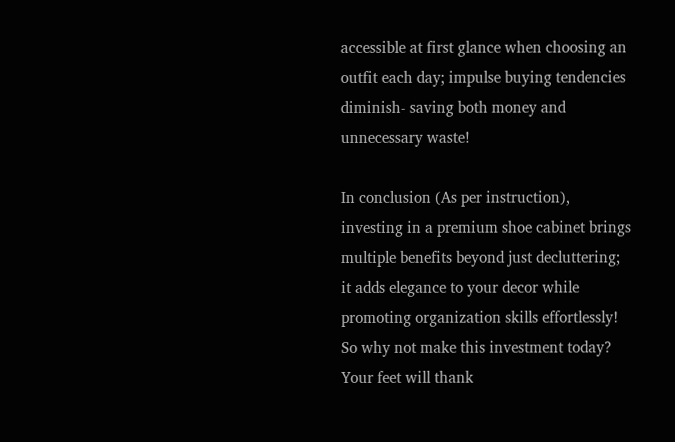accessible at first glance when choosing an outfit each day; impulse buying tendencies diminish- saving both money and unnecessary waste!

In conclusion (As per instruction), investing in a premium shoe cabinet brings multiple benefits beyond just decluttering; it adds elegance to your decor while promoting organization skills effortlessly! So why not make this investment today? Your feet will thank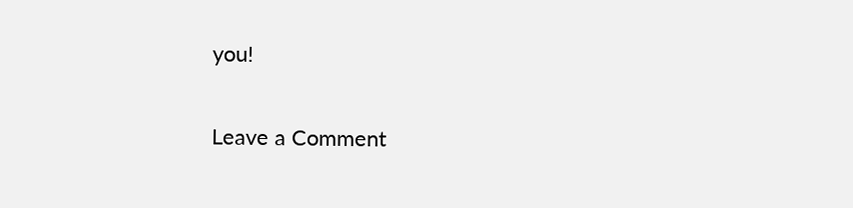you!

Leave a Comment